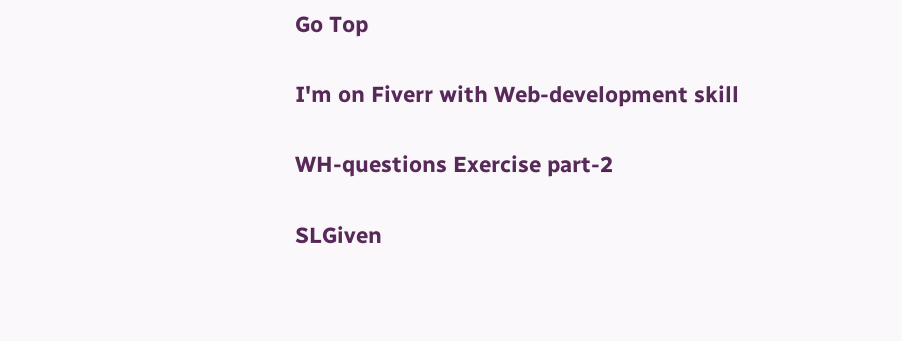Go Top

I'm on Fiverr with Web-development skill

WH-questions Exercise part-2

SLGiven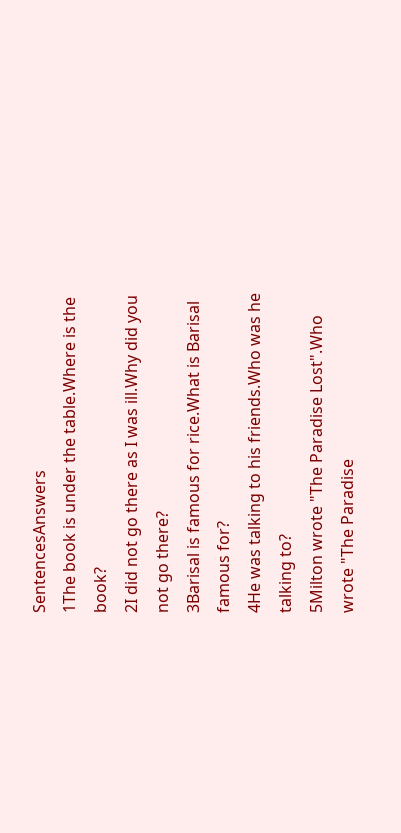SentencesAnswers
1The book is under the table.Where is the book?
2I did not go there as I was ill.Why did you not go there?
3Barisal is famous for rice.What is Barisal famous for?
4He was talking to his friends.Who was he talking to?
5Milton wrote "The Paradise Lost".Who wrote "The Paradise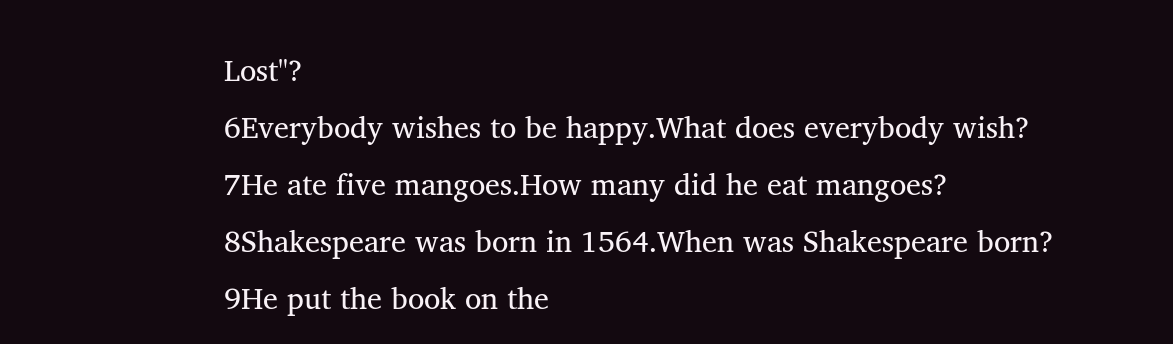Lost"?
6Everybody wishes to be happy.What does everybody wish?
7He ate five mangoes.How many did he eat mangoes?
8Shakespeare was born in 1564.When was Shakespeare born?
9He put the book on the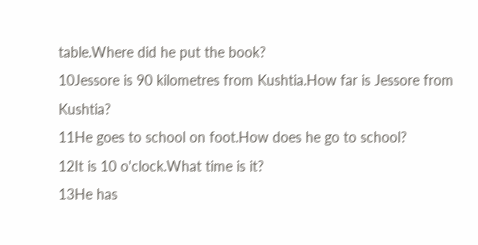table.Where did he put the book?
10Jessore is 90 kilometres from Kushtia.How far is Jessore from Kushtia?
11He goes to school on foot.How does he go to school?
12It is 10 o'clock.What time is it?
13He has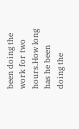been doing the work for two hours.How long has he been doing the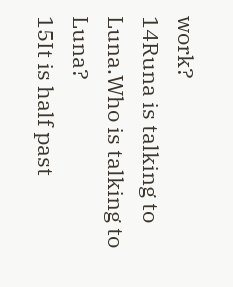work?
14Runa is talking to Luna.Who is talking to Luna?
15It is half past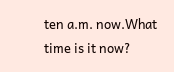ten a.m. now.What time is it now?